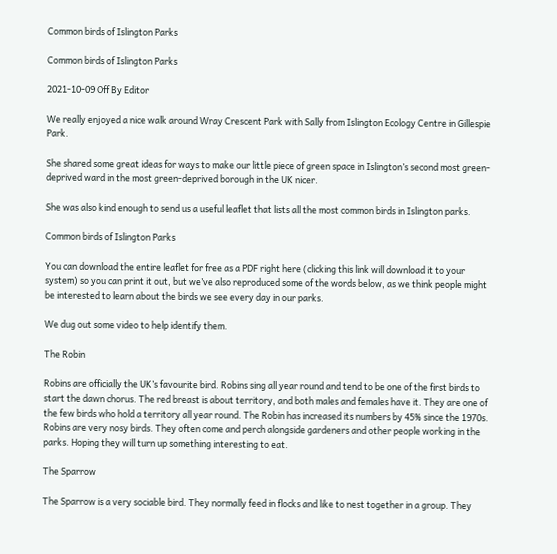Common birds of Islington Parks

Common birds of Islington Parks

2021-10-09 Off By Editor

We really enjoyed a nice walk around Wray Crescent Park with Sally from Islington Ecology Centre in Gillespie Park.

She shared some great ideas for ways to make our little piece of green space in Islington’s second most green-deprived ward in the most green-deprived borough in the UK nicer.

She was also kind enough to send us a useful leaflet that lists all the most common birds in Islington parks.

Common birds of Islington Parks

You can download the entire leaflet for free as a PDF right here (clicking this link will download it to your system) so you can print it out, but we’ve also reproduced some of the words below, as we think people might be interested to learn about the birds we see every day in our parks.

We dug out some video to help identify them.

The Robin

Robins are officially the UK’s favourite bird. Robins sing all year round and tend to be one of the first birds to start the dawn chorus. The red breast is about territory, and both males and females have it. They are one of the few birds who hold a territory all year round. The Robin has increased its numbers by 45% since the 1970s. Robins are very nosy birds. They often come and perch alongside gardeners and other people working in the parks. Hoping they will turn up something interesting to eat.

The Sparrow

The Sparrow is a very sociable bird. They normally feed in flocks and like to nest together in a group. They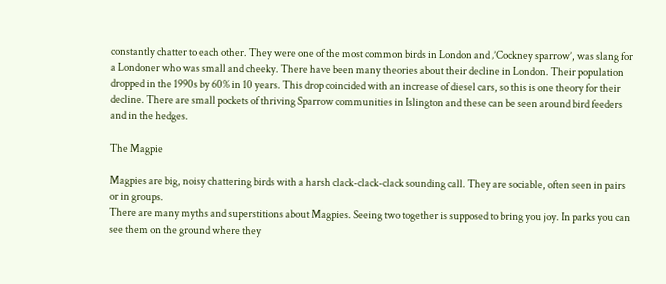constantly chatter to each other. They were one of the most common birds in London and ‚’Cockney sparrow’, was slang for a Londoner who was small and cheeky. There have been many theories about their decline in London. Their population dropped in the 1990s by 60% in 10 years. This drop coincided with an increase of diesel cars, so this is one theory for their decline. There are small pockets of thriving Sparrow communities in Islington and these can be seen around bird feeders and in the hedges.

The Magpie

Magpies are big, noisy chattering birds with a harsh clack-clack-clack sounding call. They are sociable, often seen in pairs or in groups.
There are many myths and superstitions about Magpies. Seeing two together is supposed to bring you joy. In parks you can see them on the ground where they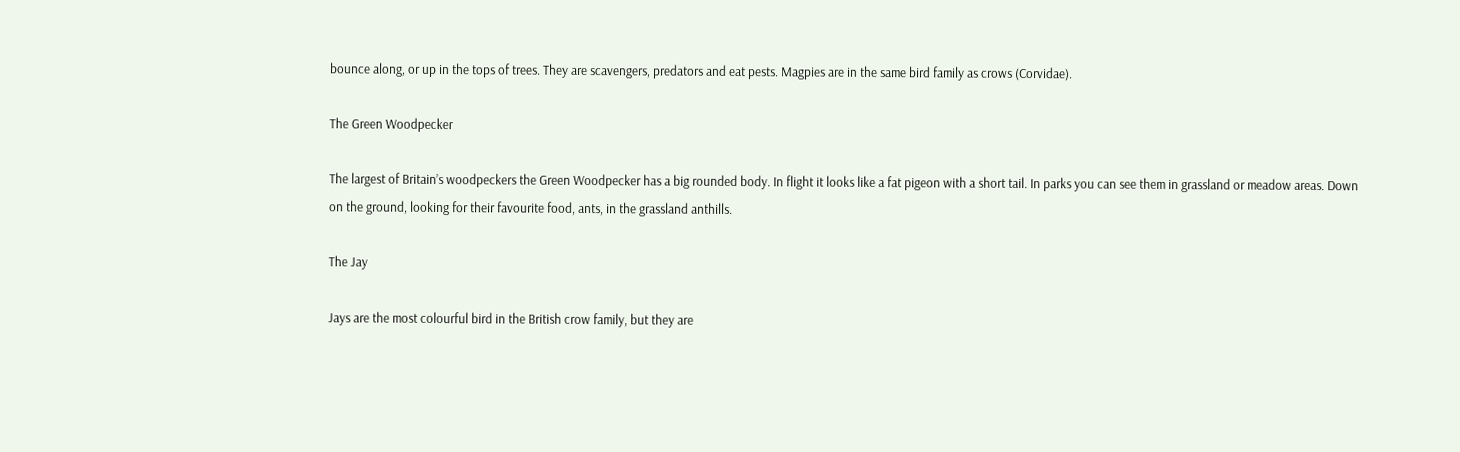bounce along, or up in the tops of trees. They are scavengers, predators and eat pests. Magpies are in the same bird family as crows (Corvidae).

The Green Woodpecker

The largest of Britain’s woodpeckers the Green Woodpecker has a big rounded body. In flight it looks like a fat pigeon with a short tail. In parks you can see them in grassland or meadow areas. Down on the ground, looking for their favourite food, ants, in the grassland anthills.

The Jay

Jays are the most colourful bird in the British crow family, but they are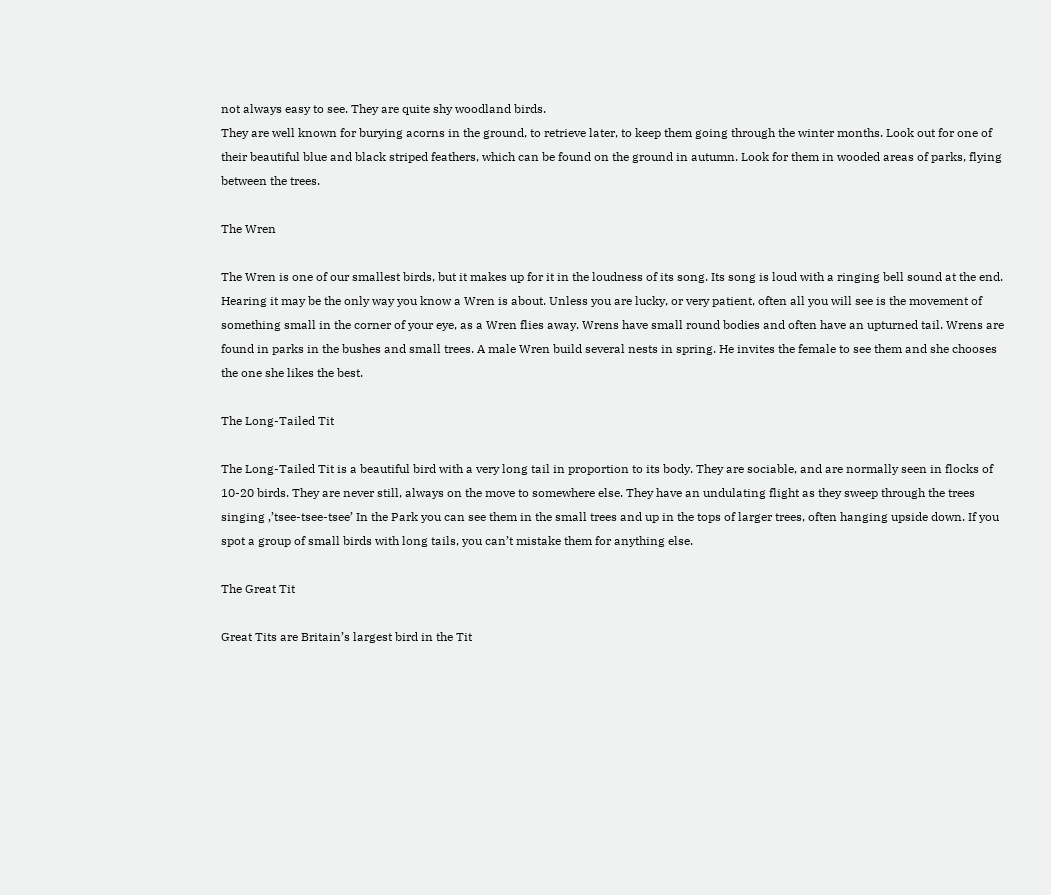not always easy to see. They are quite shy woodland birds.
They are well known for burying acorns in the ground, to retrieve later, to keep them going through the winter months. Look out for one of their beautiful blue and black striped feathers, which can be found on the ground in autumn. Look for them in wooded areas of parks, flying between the trees.

The Wren

The Wren is one of our smallest birds, but it makes up for it in the loudness of its song. Its song is loud with a ringing bell sound at the end. Hearing it may be the only way you know a Wren is about. Unless you are lucky, or very patient, often all you will see is the movement of something small in the corner of your eye, as a Wren flies away. Wrens have small round bodies and often have an upturned tail. Wrens are found in parks in the bushes and small trees. A male Wren build several nests in spring. He invites the female to see them and she chooses the one she likes the best.

The Long-Tailed Tit

The Long-Tailed Tit is a beautiful bird with a very long tail in proportion to its body. They are sociable, and are normally seen in flocks of 10-20 birds. They are never still, always on the move to somewhere else. They have an undulating flight as they sweep through the trees singing ‚’tsee-tsee-tsee’ In the Park you can see them in the small trees and up in the tops of larger trees, often hanging upside down. If you spot a group of small birds with long tails, you can’t mistake them for anything else.

The Great Tit

Great Tits are Britain’s largest bird in the Tit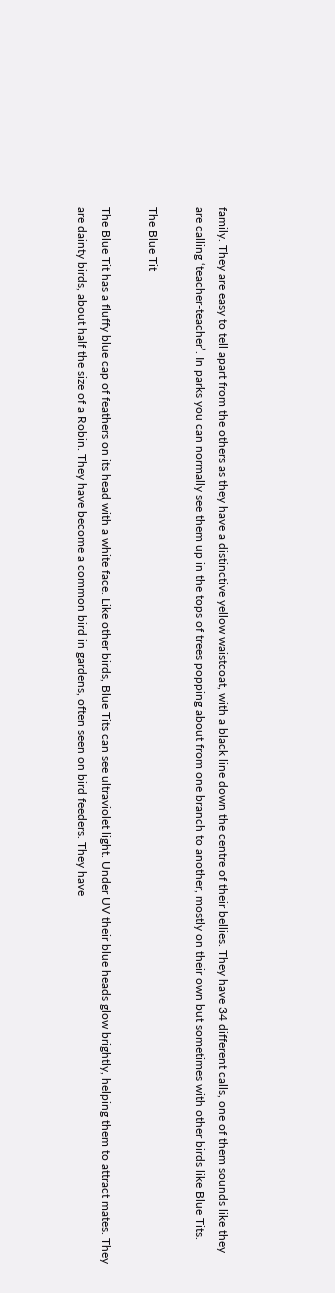family. They are easy to tell apart from the others as they have a distinctive yellow waistcoat, with a black line down the centre of their bellies. They have 34 different calls, one of them sounds like they are calling ‘teacher-teacher’. In parks you can normally see them up in the tops of trees popping about from one branch to another, mostly on their own but sometimes with other birds like Blue Tits.

The Blue Tit

The Blue Tit has a fluffy blue cap of feathers on its head with a white face. Like other birds, Blue Tits can see ultraviolet light. Under UV their blue heads glow brightly, helping them to attract mates. They are dainty birds, about half the size of a Robin. They have become a common bird in gardens, often seen on bird feeders. They have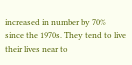increased in number by 70% since the 1970s. They tend to live their lives near to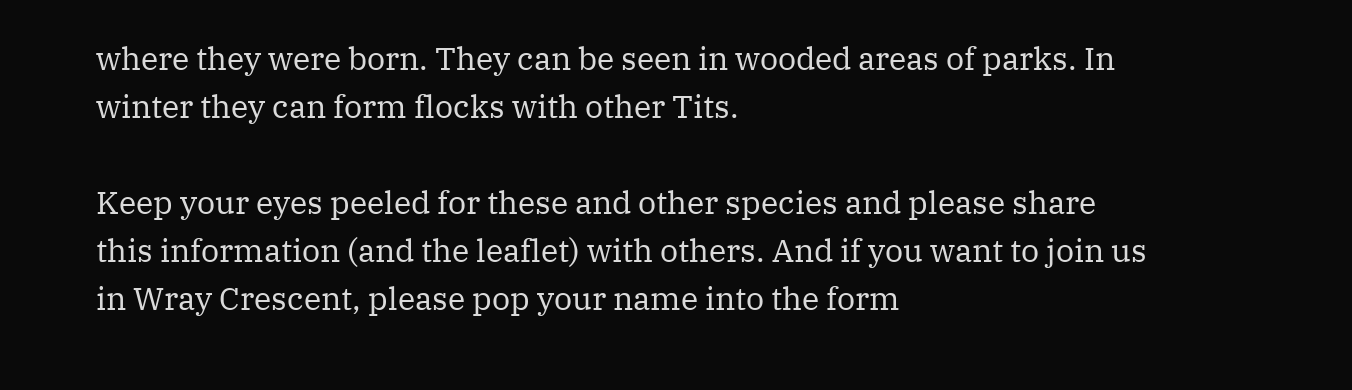where they were born. They can be seen in wooded areas of parks. In winter they can form flocks with other Tits.

Keep your eyes peeled for these and other species and please share this information (and the leaflet) with others. And if you want to join us in Wray Crescent, please pop your name into the form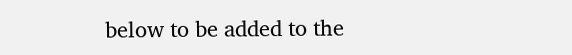below to be added to the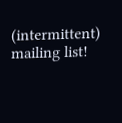(intermittent) mailing list!